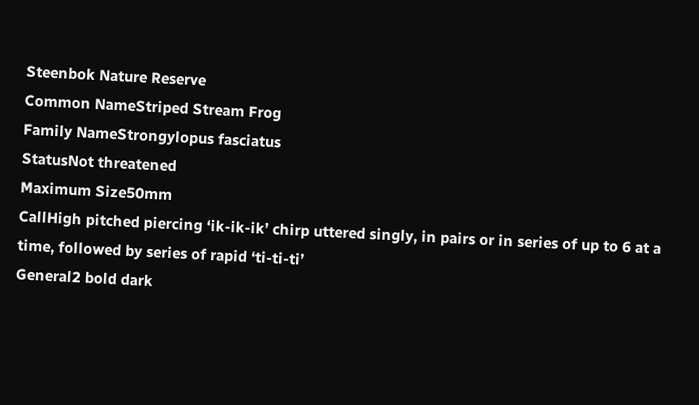Steenbok Nature Reserve
Common NameStriped Stream Frog
Family NameStrongylopus fasciatus
StatusNot threatened
Maximum Size50mm
CallHigh pitched piercing ‘ik-ik-ik’ chirp uttered singly, in pairs or in series of up to 6 at a time, followed by series of rapid ‘ti-ti-ti’
General2 bold dark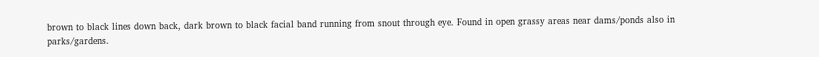brown to black lines down back, dark brown to black facial band running from snout through eye. Found in open grassy areas near dams/ponds also in parks/gardens.